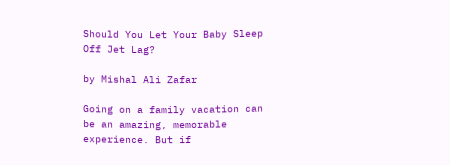Should You Let Your Baby Sleep Off Jet Lag?

by Mishal Ali Zafar

Going on a family vacation can be an amazing, memorable experience. But if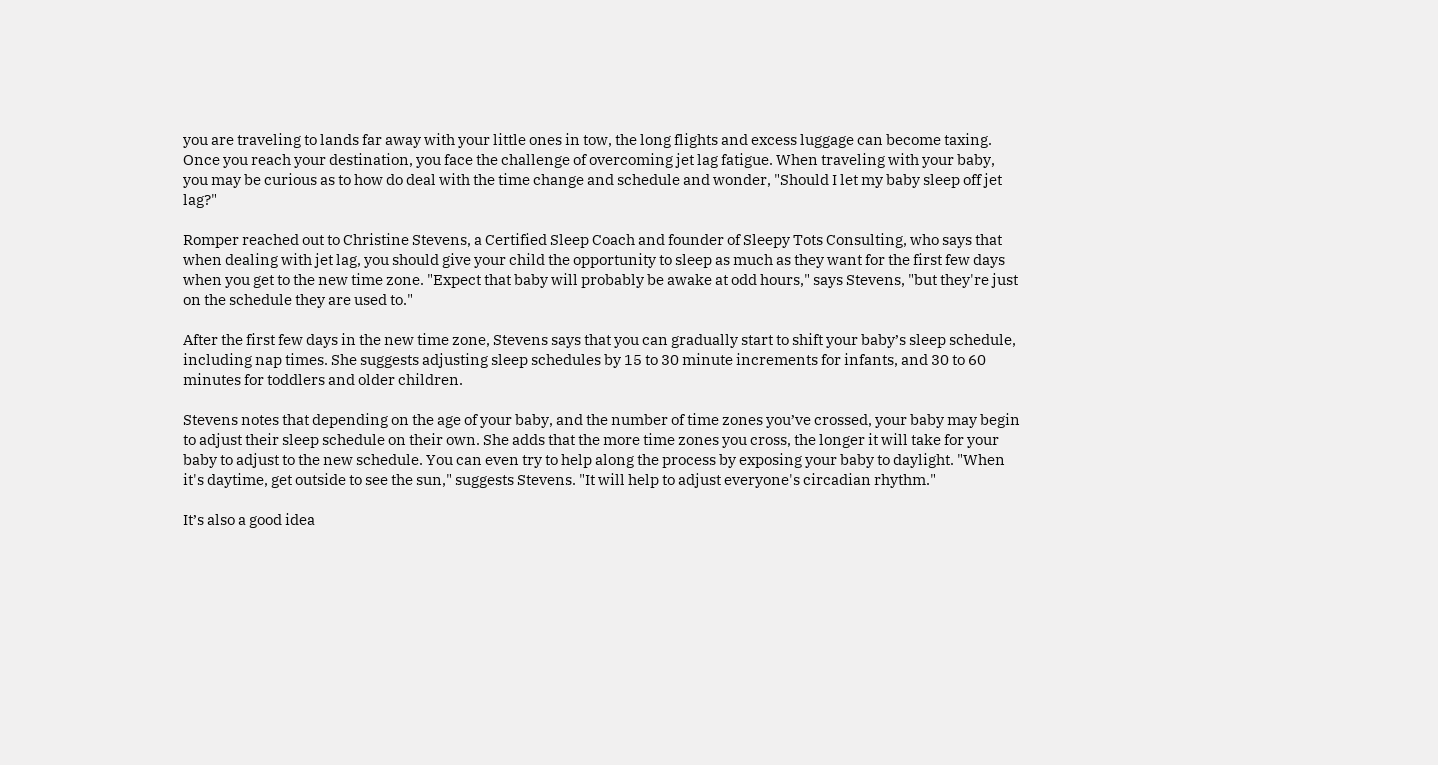you are traveling to lands far away with your little ones in tow, the long flights and excess luggage can become taxing. Once you reach your destination, you face the challenge of overcoming jet lag fatigue. When traveling with your baby, you may be curious as to how do deal with the time change and schedule and wonder, "Should I let my baby sleep off jet lag?"

Romper reached out to Christine Stevens, a Certified Sleep Coach and founder of Sleepy Tots Consulting, who says that when dealing with jet lag, you should give your child the opportunity to sleep as much as they want for the first few days when you get to the new time zone. "Expect that baby will probably be awake at odd hours," says Stevens, "but they're just on the schedule they are used to."

After the first few days in the new time zone, Stevens says that you can gradually start to shift your baby’s sleep schedule, including nap times. She suggests adjusting sleep schedules by 15 to 30 minute increments for infants, and 30 to 60 minutes for toddlers and older children.

Stevens notes that depending on the age of your baby, and the number of time zones you’ve crossed, your baby may begin to adjust their sleep schedule on their own. She adds that the more time zones you cross, the longer it will take for your baby to adjust to the new schedule. You can even try to help along the process by exposing your baby to daylight. "When it's daytime, get outside to see the sun," suggests Stevens. "It will help to adjust everyone's circadian rhythm."

It’s also a good idea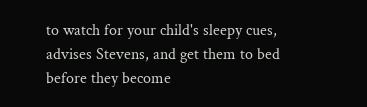to watch for your child's sleepy cues, advises Stevens, and get them to bed before they become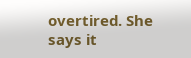overtired. She says it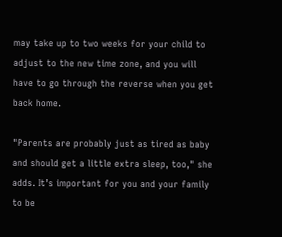may take up to two weeks for your child to adjust to the new time zone, and you will have to go through the reverse when you get back home.

"Parents are probably just as tired as baby and should get a little extra sleep, too," she adds. It’s important for you and your family to be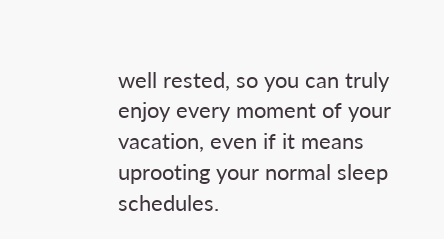well rested, so you can truly enjoy every moment of your vacation, even if it means uprooting your normal sleep schedules.